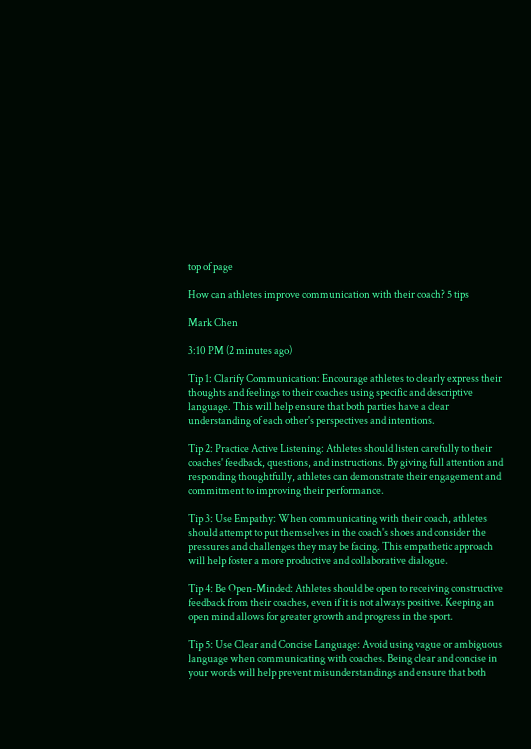top of page

How can athletes improve communication with their coach? 5 tips

Mark Chen

3:10 PM (2 minutes ago)

Tip 1: Clarify Communication: Encourage athletes to clearly express their thoughts and feelings to their coaches using specific and descriptive language. This will help ensure that both parties have a clear understanding of each other's perspectives and intentions.

Tip 2: Practice Active Listening: Athletes should listen carefully to their coaches' feedback, questions, and instructions. By giving full attention and responding thoughtfully, athletes can demonstrate their engagement and commitment to improving their performance.

Tip 3: Use Empathy: When communicating with their coach, athletes should attempt to put themselves in the coach's shoes and consider the pressures and challenges they may be facing. This empathetic approach will help foster a more productive and collaborative dialogue.

Tip 4: Be Open-Minded: Athletes should be open to receiving constructive feedback from their coaches, even if it is not always positive. Keeping an open mind allows for greater growth and progress in the sport.

Tip 5: Use Clear and Concise Language: Avoid using vague or ambiguous language when communicating with coaches. Being clear and concise in your words will help prevent misunderstandings and ensure that both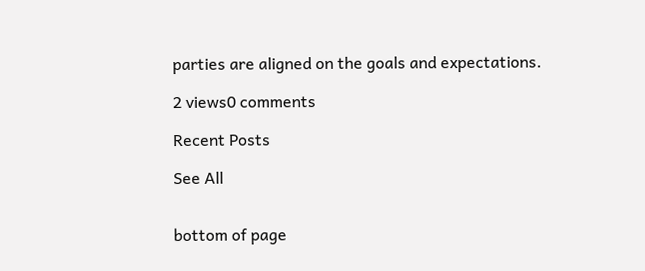parties are aligned on the goals and expectations.

2 views0 comments

Recent Posts

See All


bottom of page